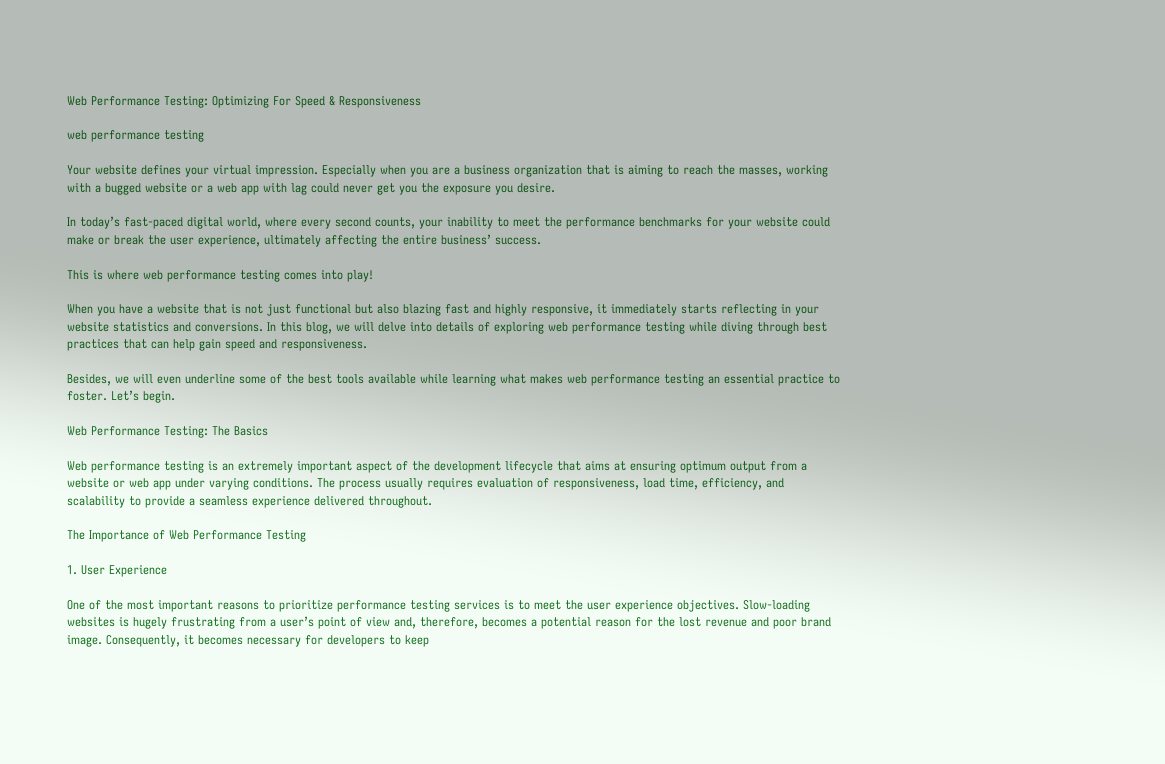Web Performance Testing: Optimizing For Speed & Responsiveness

web performance testing

Your website defines your virtual impression. Especially when you are a business organization that is aiming to reach the masses, working with a bugged website or a web app with lag could never get you the exposure you desire.

In today’s fast-paced digital world, where every second counts, your inability to meet the performance benchmarks for your website could make or break the user experience, ultimately affecting the entire business’ success.

This is where web performance testing comes into play!

When you have a website that is not just functional but also blazing fast and highly responsive, it immediately starts reflecting in your website statistics and conversions. In this blog, we will delve into details of exploring web performance testing while diving through best practices that can help gain speed and responsiveness.

Besides, we will even underline some of the best tools available while learning what makes web performance testing an essential practice to foster. Let’s begin.

Web Performance Testing: The Basics

Web performance testing is an extremely important aspect of the development lifecycle that aims at ensuring optimum output from a website or web app under varying conditions. The process usually requires evaluation of responsiveness, load time, efficiency, and scalability to provide a seamless experience delivered throughout.

The Importance of Web Performance Testing

1. User Experience

One of the most important reasons to prioritize performance testing services is to meet the user experience objectives. Slow-loading websites is hugely frustrating from a user’s point of view and, therefore, becomes a potential reason for the lost revenue and poor brand image. Consequently, it becomes necessary for developers to keep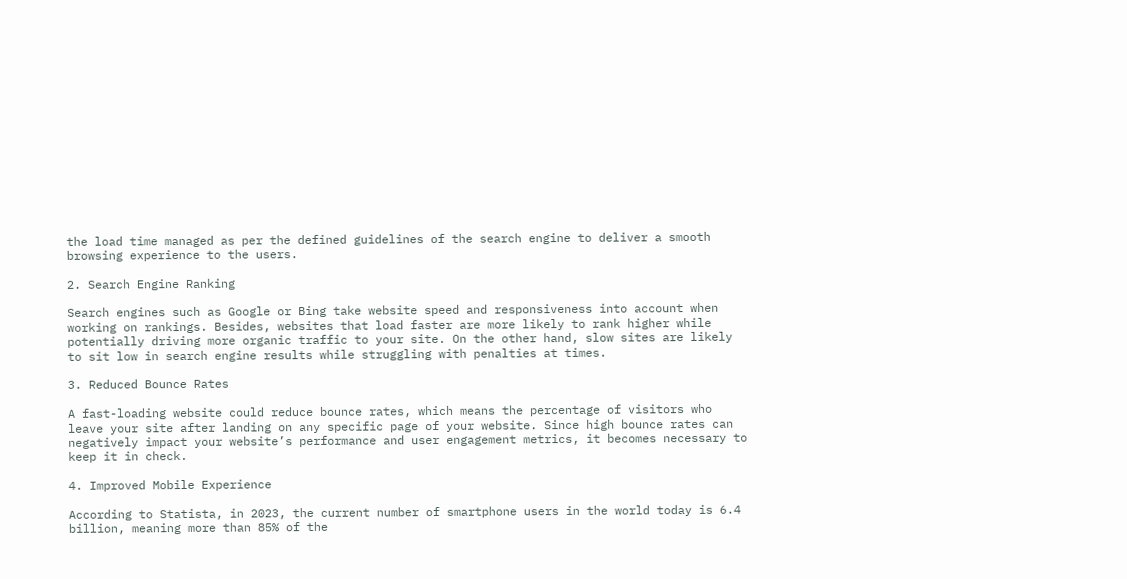the load time managed as per the defined guidelines of the search engine to deliver a smooth browsing experience to the users.

2. Search Engine Ranking

Search engines such as Google or Bing take website speed and responsiveness into account when working on rankings. Besides, websites that load faster are more likely to rank higher while potentially driving more organic traffic to your site. On the other hand, slow sites are likely to sit low in search engine results while struggling with penalties at times.

3. Reduced Bounce Rates

A fast-loading website could reduce bounce rates, which means the percentage of visitors who leave your site after landing on any specific page of your website. Since high bounce rates can negatively impact your website’s performance and user engagement metrics, it becomes necessary to keep it in check.

4. Improved Mobile Experience

According to Statista, in 2023, the current number of smartphone users in the world today is 6.4 billion, meaning more than 85% of the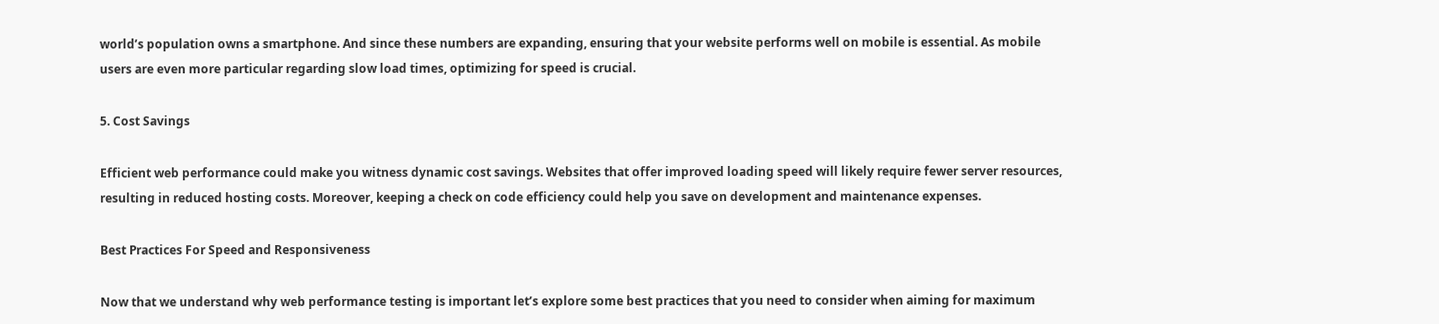world’s population owns a smartphone. And since these numbers are expanding, ensuring that your website performs well on mobile is essential. As mobile users are even more particular regarding slow load times, optimizing for speed is crucial.

5. Cost Savings

Efficient web performance could make you witness dynamic cost savings. Websites that offer improved loading speed will likely require fewer server resources, resulting in reduced hosting costs. Moreover, keeping a check on code efficiency could help you save on development and maintenance expenses.

Best Practices For Speed and Responsiveness

Now that we understand why web performance testing is important let’s explore some best practices that you need to consider when aiming for maximum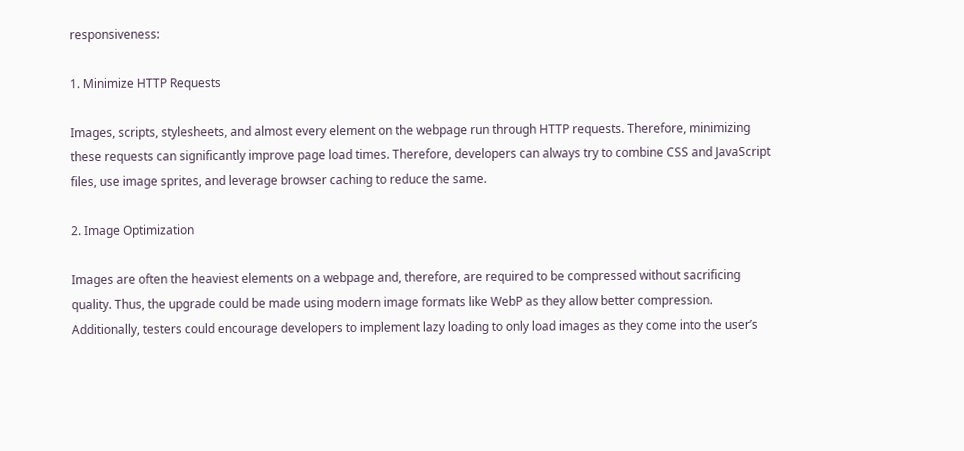responsiveness:

1. Minimize HTTP Requests

Images, scripts, stylesheets, and almost every element on the webpage run through HTTP requests. Therefore, minimizing these requests can significantly improve page load times. Therefore, developers can always try to combine CSS and JavaScript files, use image sprites, and leverage browser caching to reduce the same.

2. Image Optimization

Images are often the heaviest elements on a webpage and, therefore, are required to be compressed without sacrificing quality. Thus, the upgrade could be made using modern image formats like WebP as they allow better compression. Additionally, testers could encourage developers to implement lazy loading to only load images as they come into the user’s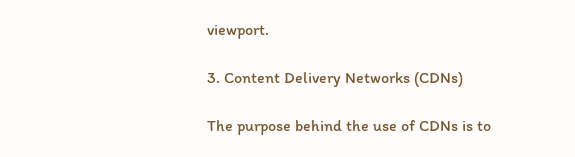viewport.

3. Content Delivery Networks (CDNs)

The purpose behind the use of CDNs is to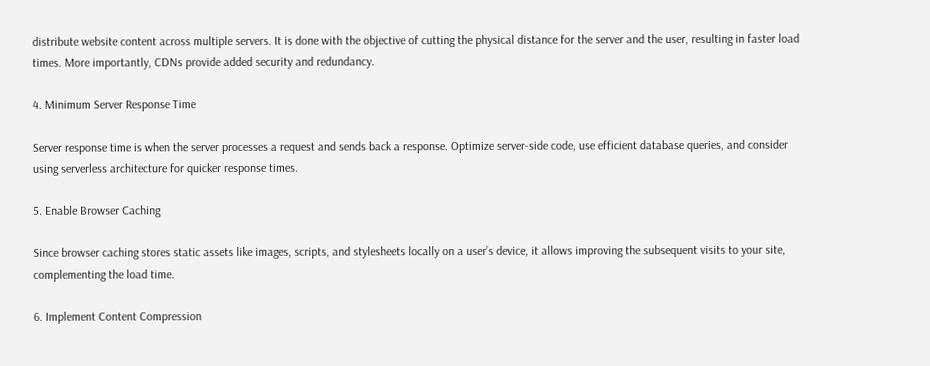distribute website content across multiple servers. It is done with the objective of cutting the physical distance for the server and the user, resulting in faster load times. More importantly, CDNs provide added security and redundancy.

4. Minimum Server Response Time

Server response time is when the server processes a request and sends back a response. Optimize server-side code, use efficient database queries, and consider using serverless architecture for quicker response times.

5. Enable Browser Caching

Since browser caching stores static assets like images, scripts, and stylesheets locally on a user’s device, it allows improving the subsequent visits to your site, complementing the load time.

6. Implement Content Compression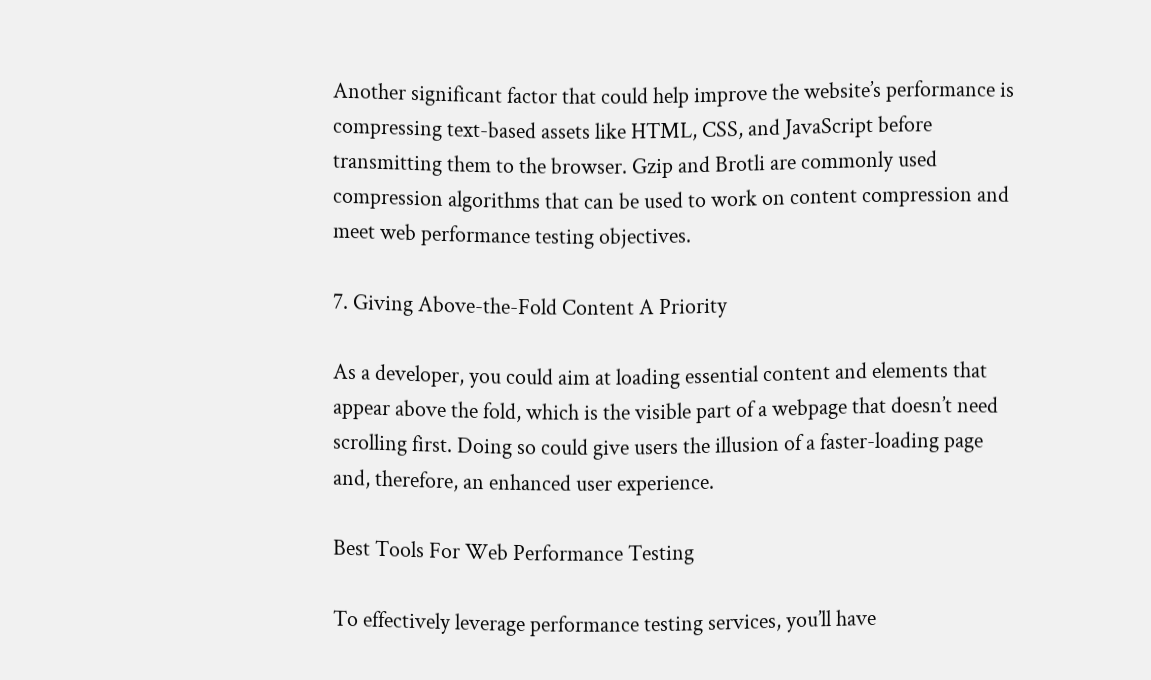Another significant factor that could help improve the website’s performance is compressing text-based assets like HTML, CSS, and JavaScript before transmitting them to the browser. Gzip and Brotli are commonly used compression algorithms that can be used to work on content compression and meet web performance testing objectives.

7. Giving Above-the-Fold Content A Priority

As a developer, you could aim at loading essential content and elements that appear above the fold, which is the visible part of a webpage that doesn’t need scrolling first. Doing so could give users the illusion of a faster-loading page and, therefore, an enhanced user experience.

Best Tools For Web Performance Testing

To effectively leverage performance testing services, you’ll have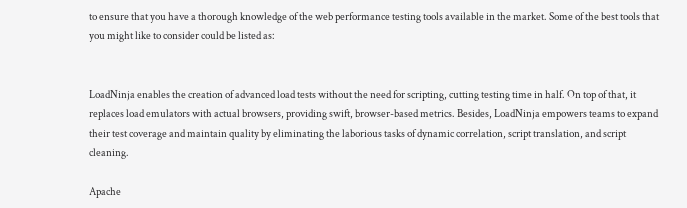to ensure that you have a thorough knowledge of the web performance testing tools available in the market. Some of the best tools that you might like to consider could be listed as:


LoadNinja enables the creation of advanced load tests without the need for scripting, cutting testing time in half. On top of that, it replaces load emulators with actual browsers, providing swift, browser-based metrics. Besides, LoadNinja empowers teams to expand their test coverage and maintain quality by eliminating the laborious tasks of dynamic correlation, script translation, and script cleaning.

Apache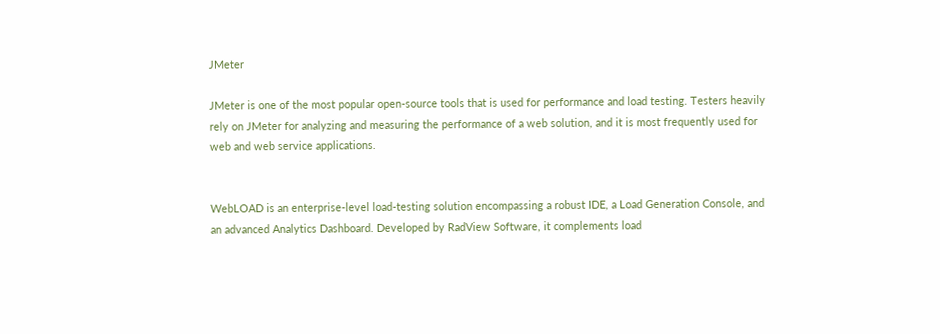JMeter

JMeter is one of the most popular open-source tools that is used for performance and load testing. Testers heavily rely on JMeter for analyzing and measuring the performance of a web solution, and it is most frequently used for web and web service applications.


WebLOAD is an enterprise-level load-testing solution encompassing a robust IDE, a Load Generation Console, and an advanced Analytics Dashboard. Developed by RadView Software, it complements load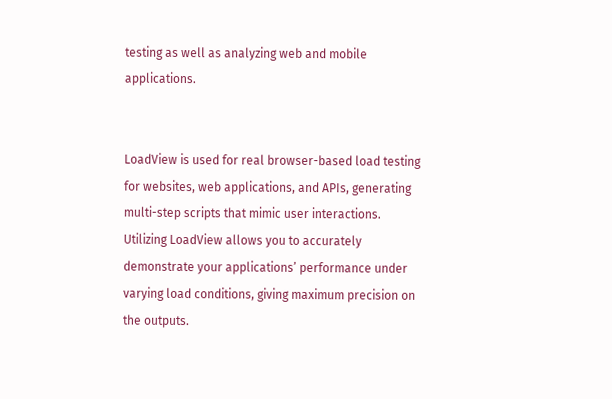testing as well as analyzing web and mobile applications.


LoadView is used for real browser-based load testing for websites, web applications, and APIs, generating multi-step scripts that mimic user interactions. Utilizing LoadView allows you to accurately demonstrate your applications’ performance under varying load conditions, giving maximum precision on the outputs.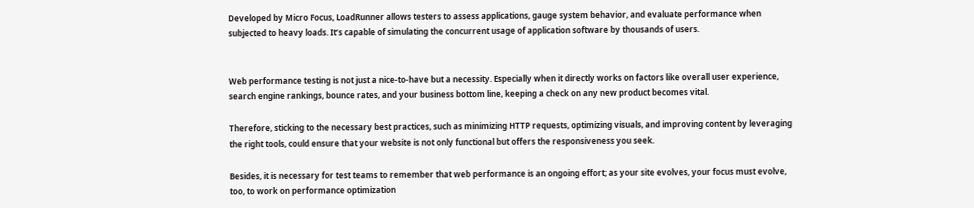Developed by Micro Focus, LoadRunner allows testers to assess applications, gauge system behavior, and evaluate performance when subjected to heavy loads. It’s capable of simulating the concurrent usage of application software by thousands of users.


Web performance testing is not just a nice-to-have but a necessity. Especially when it directly works on factors like overall user experience, search engine rankings, bounce rates, and your business bottom line, keeping a check on any new product becomes vital.

Therefore, sticking to the necessary best practices, such as minimizing HTTP requests, optimizing visuals, and improving content by leveraging the right tools, could ensure that your website is not only functional but offers the responsiveness you seek.

Besides, it is necessary for test teams to remember that web performance is an ongoing effort; as your site evolves, your focus must evolve, too, to work on performance optimization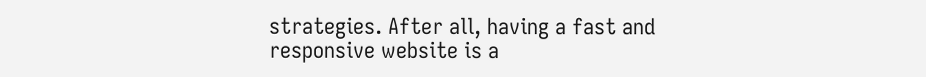strategies. After all, having a fast and responsive website is a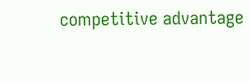competitive advantage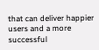that can deliver happier users and a more successful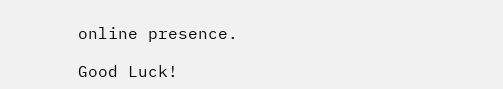online presence.

Good Luck!